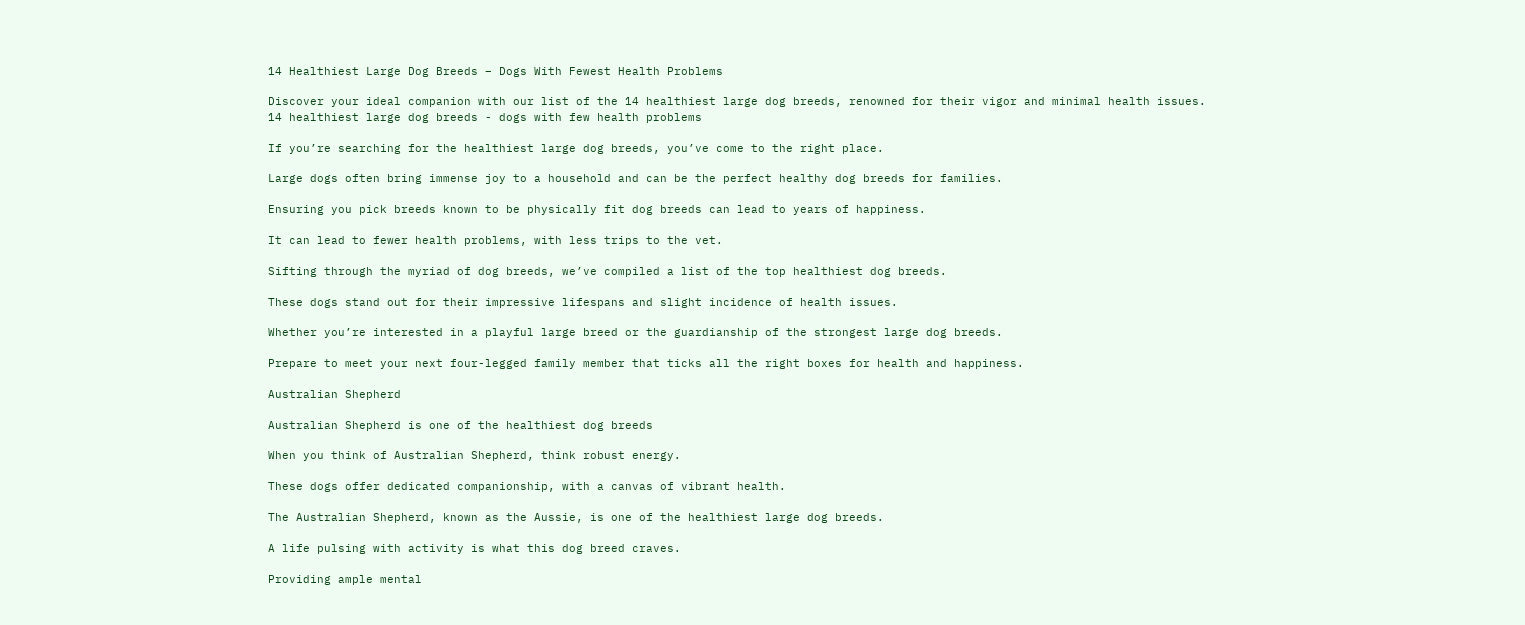14 Healthiest Large Dog Breeds – Dogs With Fewest Health Problems

Discover your ideal companion with our list of the 14 healthiest large dog breeds, renowned for their vigor and minimal health issues.
14 healthiest large dog breeds - dogs with few health problems

If you’re searching for the healthiest large dog breeds, you’ve come to the right place.

Large dogs often bring immense joy to a household and can be the perfect healthy dog breeds for families.

Ensuring you pick breeds known to be physically fit dog breeds can lead to years of happiness.

It can lead to fewer health problems, with less trips to the vet.

Sifting through the myriad of dog breeds, we’ve compiled a list of the top healthiest dog breeds.

These dogs stand out for their impressive lifespans and slight incidence of health issues.

Whether you’re interested in a playful large breed or the guardianship of the strongest large dog breeds.

Prepare to meet your next four-legged family member that ticks all the right boxes for health and happiness.

Australian Shepherd

Australian Shepherd is one of the healthiest dog breeds

When you think of Australian Shepherd, think robust energy.

These dogs offer dedicated companionship, with a canvas of vibrant health.

The Australian Shepherd, known as the Aussie, is one of the healthiest large dog breeds.

A life pulsing with activity is what this dog breed craves.

Providing ample mental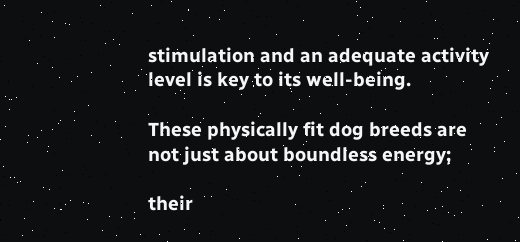stimulation and an adequate activity level is key to its well-being.

These physically fit dog breeds are not just about boundless energy;

their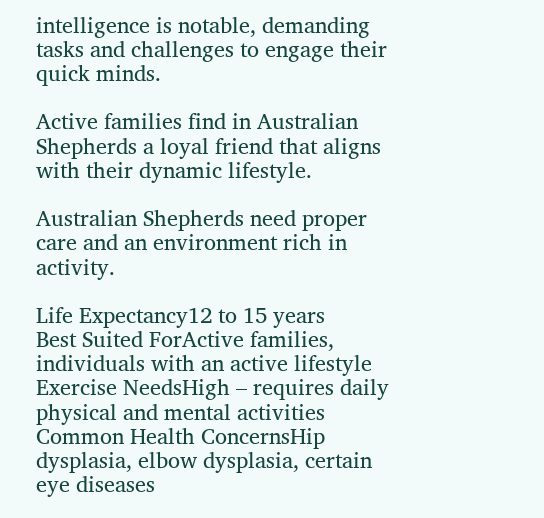intelligence is notable, demanding tasks and challenges to engage their quick minds.

Active families find in Australian Shepherds a loyal friend that aligns with their dynamic lifestyle.

Australian Shepherds need proper care and an environment rich in activity.

Life Expectancy12 to 15 years
Best Suited ForActive families, individuals with an active lifestyle
Exercise NeedsHigh – requires daily physical and mental activities
Common Health ConcernsHip dysplasia, elbow dysplasia, certain eye diseases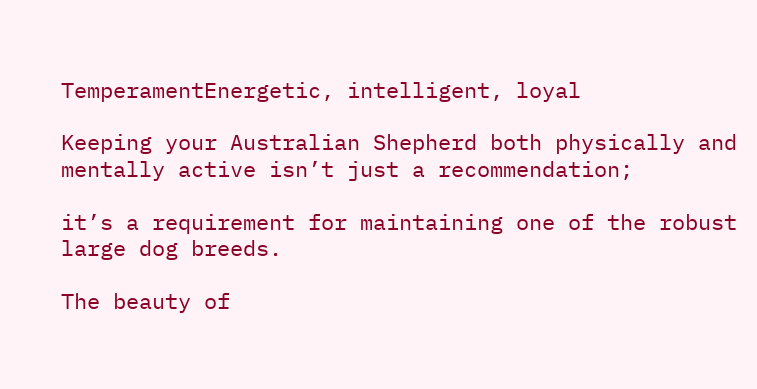TemperamentEnergetic, intelligent, loyal

Keeping your Australian Shepherd both physically and mentally active isn’t just a recommendation;

it’s a requirement for maintaining one of the robust large dog breeds.

The beauty of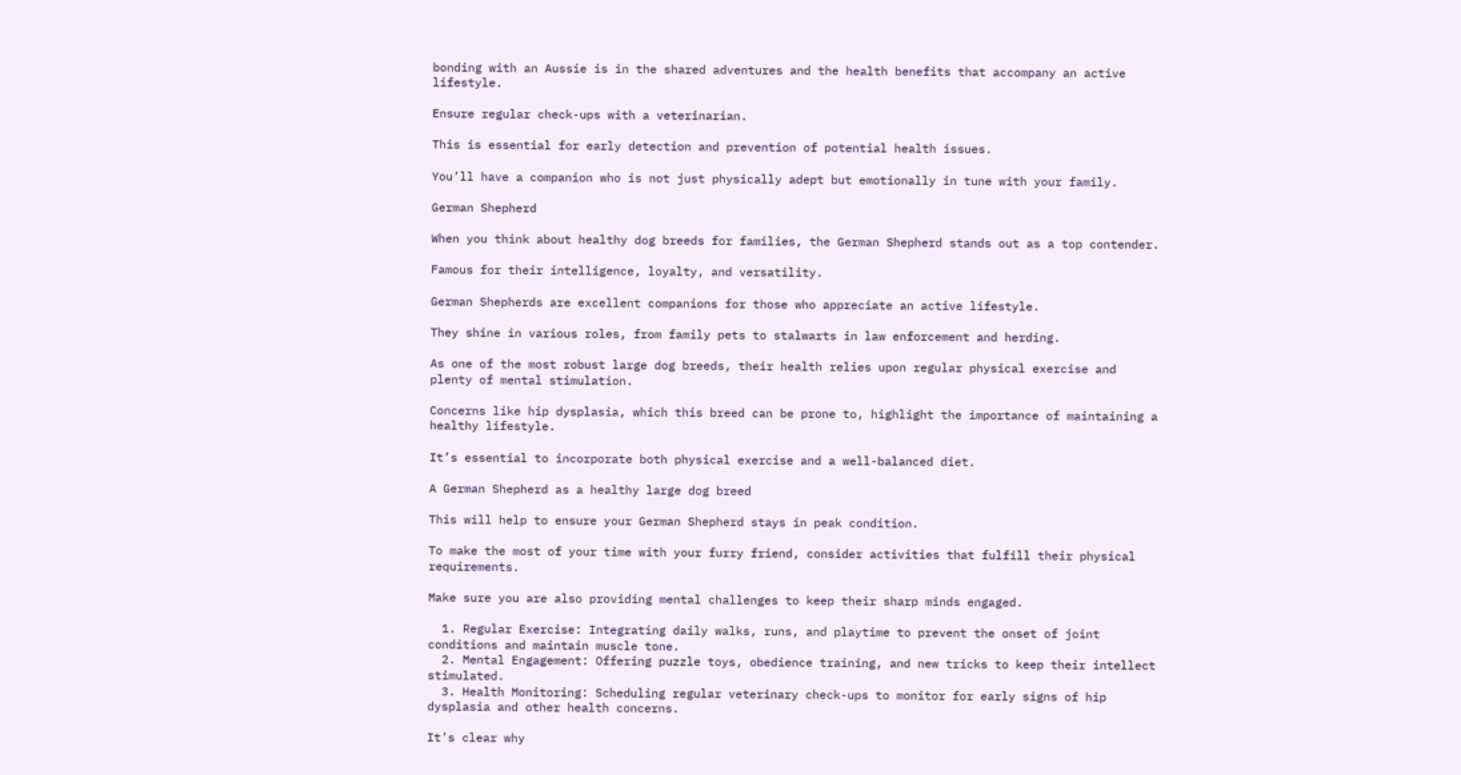bonding with an Aussie is in the shared adventures and the health benefits that accompany an active lifestyle.

Ensure regular check-ups with a veterinarian.

This is essential for early detection and prevention of potential health issues.

You’ll have a companion who is not just physically adept but emotionally in tune with your family.

German Shepherd

When you think about healthy dog breeds for families, the German Shepherd stands out as a top contender.

Famous for their intelligence, loyalty, and versatility.

German Shepherds are excellent companions for those who appreciate an active lifestyle.

They shine in various roles, from family pets to stalwarts in law enforcement and herding.

As one of the most robust large dog breeds, their health relies upon regular physical exercise and plenty of mental stimulation.

Concerns like hip dysplasia, which this breed can be prone to, highlight the importance of maintaining a healthy lifestyle.

It’s essential to incorporate both physical exercise and a well-balanced diet.

A German Shepherd as a healthy large dog breed

This will help to ensure your German Shepherd stays in peak condition.

To make the most of your time with your furry friend, consider activities that fulfill their physical requirements.

Make sure you are also providing mental challenges to keep their sharp minds engaged.

  1. Regular Exercise: Integrating daily walks, runs, and playtime to prevent the onset of joint conditions and maintain muscle tone.
  2. Mental Engagement: Offering puzzle toys, obedience training, and new tricks to keep their intellect stimulated.
  3. Health Monitoring: Scheduling regular veterinary check-ups to monitor for early signs of hip dysplasia and other health concerns.

It’s clear why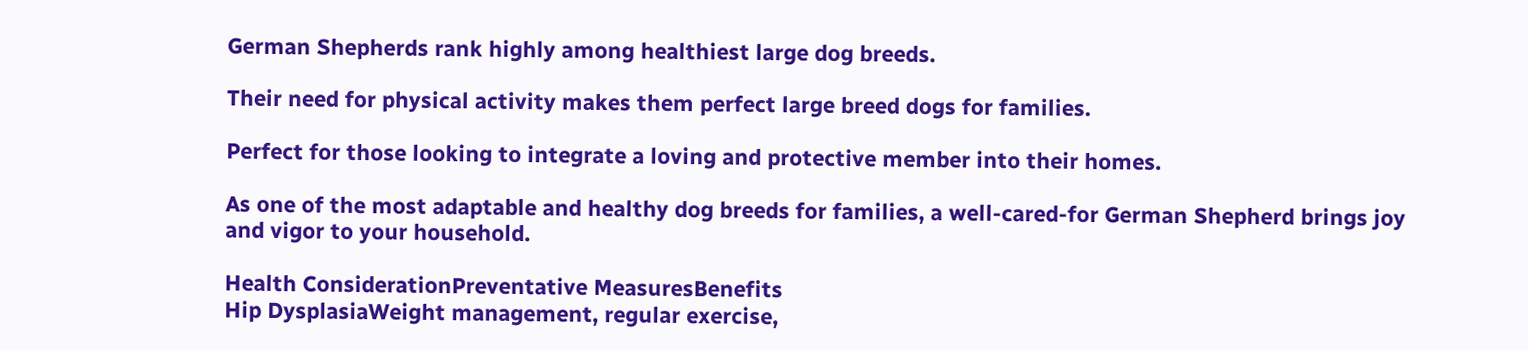German Shepherds rank highly among healthiest large dog breeds.

Their need for physical activity makes them perfect large breed dogs for families.

Perfect for those looking to integrate a loving and protective member into their homes.

As one of the most adaptable and healthy dog breeds for families, a well-cared-for German Shepherd brings joy and vigor to your household.

Health ConsiderationPreventative MeasuresBenefits
Hip DysplasiaWeight management, regular exercise,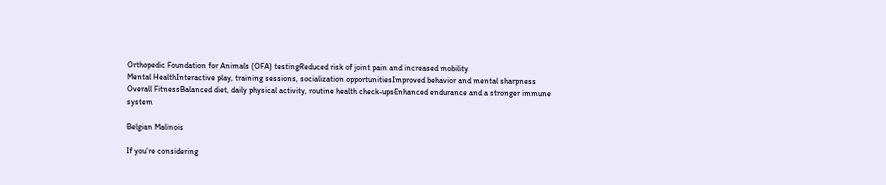Orthopedic Foundation for Animals (OFA) testingReduced risk of joint pain and increased mobility
Mental HealthInteractive play, training sessions, socialization opportunitiesImproved behavior and mental sharpness
Overall FitnessBalanced diet, daily physical activity, routine health check-upsEnhanced endurance and a stronger immune system

Belgian Malinois

If you’re considering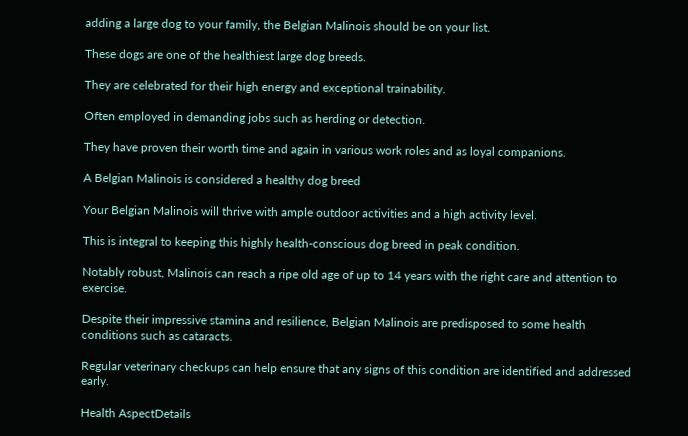adding a large dog to your family, the Belgian Malinois should be on your list.

These dogs are one of the healthiest large dog breeds.

They are celebrated for their high energy and exceptional trainability.

Often employed in demanding jobs such as herding or detection.

They have proven their worth time and again in various work roles and as loyal companions.

A Belgian Malinois is considered a healthy dog breed

Your Belgian Malinois will thrive with ample outdoor activities and a high activity level.

This is integral to keeping this highly health-conscious dog breed in peak condition.

Notably robust, Malinois can reach a ripe old age of up to 14 years with the right care and attention to exercise.

Despite their impressive stamina and resilience, Belgian Malinois are predisposed to some health conditions such as cataracts.

Regular veterinary checkups can help ensure that any signs of this condition are identified and addressed early.

Health AspectDetails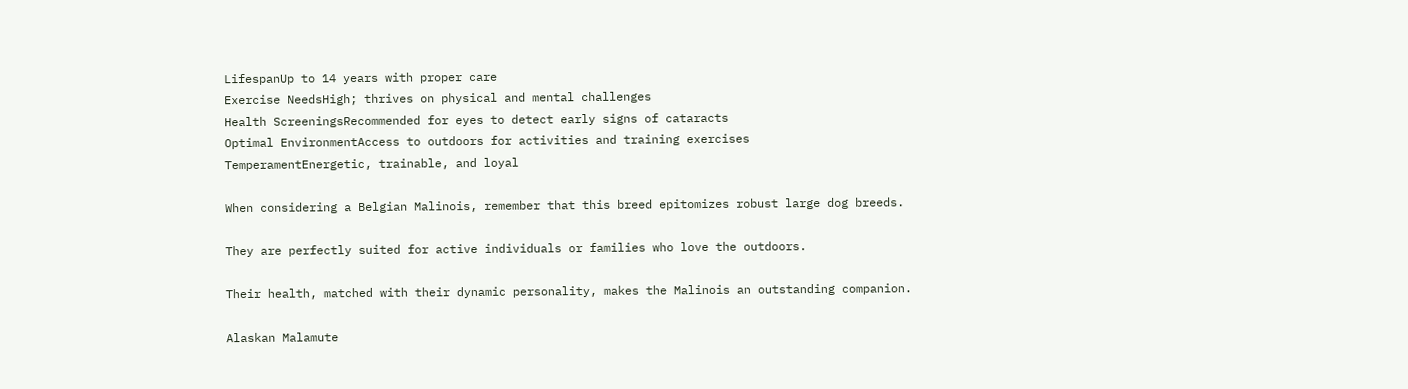LifespanUp to 14 years with proper care
Exercise NeedsHigh; thrives on physical and mental challenges
Health ScreeningsRecommended for eyes to detect early signs of cataracts
Optimal EnvironmentAccess to outdoors for activities and training exercises
TemperamentEnergetic, trainable, and loyal

When considering a Belgian Malinois, remember that this breed epitomizes robust large dog breeds.

They are perfectly suited for active individuals or families who love the outdoors.

Their health, matched with their dynamic personality, makes the Malinois an outstanding companion.

Alaskan Malamute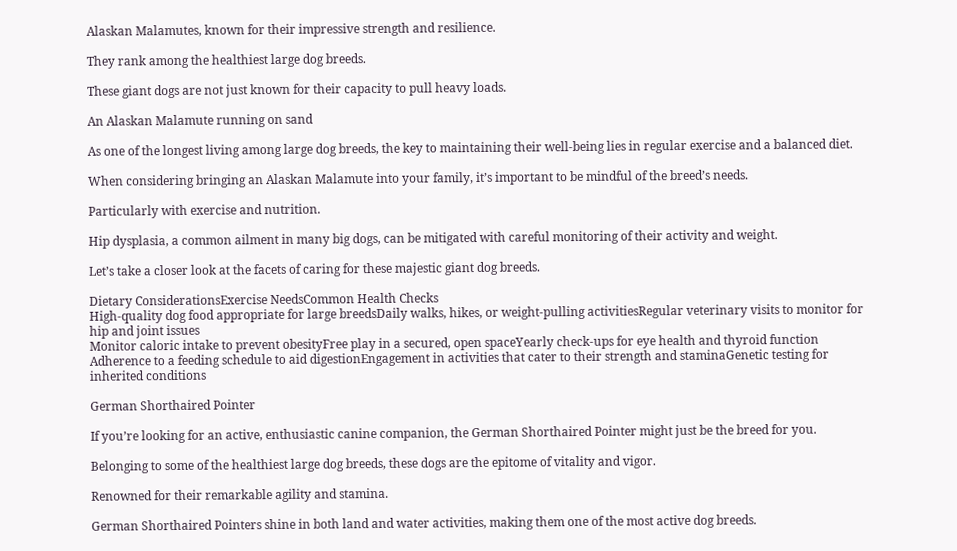Alaskan Malamutes, known for their impressive strength and resilience.

They rank among the healthiest large dog breeds.

These giant dogs are not just known for their capacity to pull heavy loads.

An Alaskan Malamute running on sand

As one of the longest living among large dog breeds, the key to maintaining their well-being lies in regular exercise and a balanced diet.

When considering bringing an Alaskan Malamute into your family, it’s important to be mindful of the breed’s needs.

Particularly with exercise and nutrition.

Hip dysplasia, a common ailment in many big dogs, can be mitigated with careful monitoring of their activity and weight.

Let’s take a closer look at the facets of caring for these majestic giant dog breeds.

Dietary ConsiderationsExercise NeedsCommon Health Checks
High-quality dog food appropriate for large breedsDaily walks, hikes, or weight-pulling activitiesRegular veterinary visits to monitor for hip and joint issues
Monitor caloric intake to prevent obesityFree play in a secured, open spaceYearly check-ups for eye health and thyroid function
Adherence to a feeding schedule to aid digestionEngagement in activities that cater to their strength and staminaGenetic testing for inherited conditions

German Shorthaired Pointer

If you’re looking for an active, enthusiastic canine companion, the German Shorthaired Pointer might just be the breed for you.

Belonging to some of the healthiest large dog breeds, these dogs are the epitome of vitality and vigor.

Renowned for their remarkable agility and stamina.

German Shorthaired Pointers shine in both land and water activities, making them one of the most active dog breeds.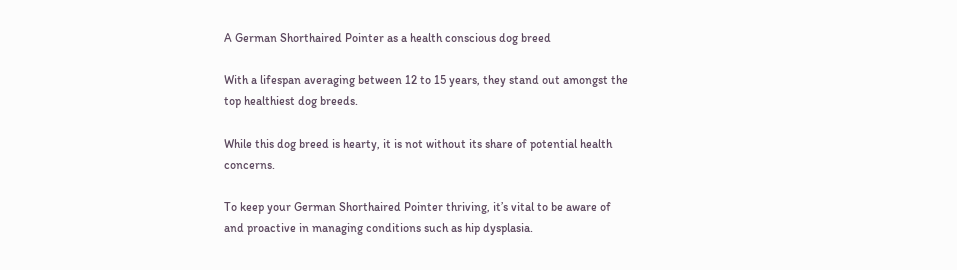A German Shorthaired Pointer as a health conscious dog breed

With a lifespan averaging between 12 to 15 years, they stand out amongst the top healthiest dog breeds.

While this dog breed is hearty, it is not without its share of potential health concerns.

To keep your German Shorthaired Pointer thriving, it’s vital to be aware of and proactive in managing conditions such as hip dysplasia.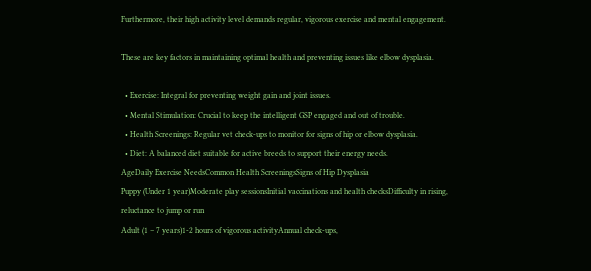Furthermore, their high activity level demands regular, vigorous exercise and mental engagement.

These are key factors in maintaining optimal health and preventing issues like elbow dysplasia.

  • Exercise: Integral for preventing weight gain and joint issues.
  • Mental Stimulation: Crucial to keep the intelligent GSP engaged and out of trouble.
  • Health Screenings: Regular vet check-ups to monitor for signs of hip or elbow dysplasia.
  • Diet: A balanced diet suitable for active breeds to support their energy needs.
AgeDaily Exercise NeedsCommon Health ScreeningsSigns of Hip Dysplasia
Puppy (Under 1 year)Moderate play sessionsInitial vaccinations and health checksDifficulty in rising, reluctance to jump or run
Adult (1 – 7 years)1-2 hours of vigorous activityAnnual check-ups,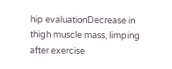hip evaluationDecrease in thigh muscle mass, limping after exercise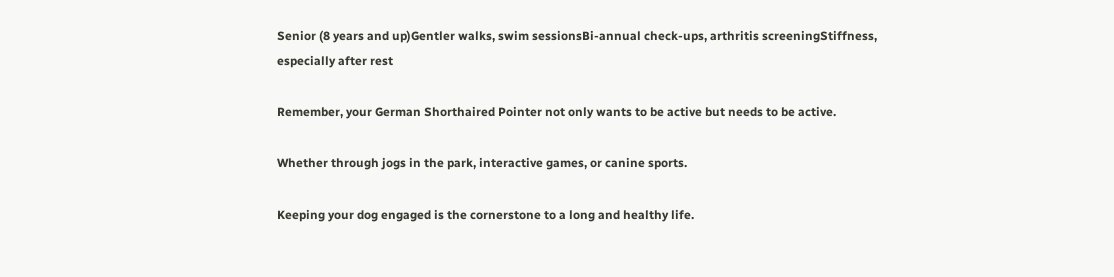Senior (8 years and up)Gentler walks, swim sessionsBi-annual check-ups, arthritis screeningStiffness, especially after rest

Remember, your German Shorthaired Pointer not only wants to be active but needs to be active.

Whether through jogs in the park, interactive games, or canine sports.

Keeping your dog engaged is the cornerstone to a long and healthy life.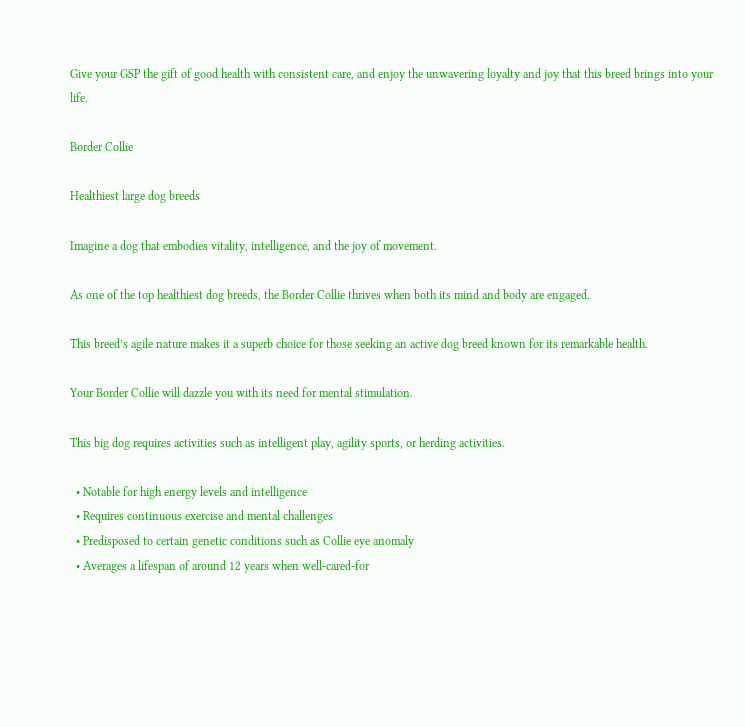Give your GSP the gift of good health with consistent care, and enjoy the unwavering loyalty and joy that this breed brings into your life.

Border Collie

Healthiest large dog breeds

Imagine a dog that embodies vitality, intelligence, and the joy of movement.

As one of the top healthiest dog breeds, the Border Collie thrives when both its mind and body are engaged.

This breed’s agile nature makes it a superb choice for those seeking an active dog breed known for its remarkable health.

Your Border Collie will dazzle you with its need for mental stimulation.

This big dog requires activities such as intelligent play, agility sports, or herding activities.

  • Notable for high energy levels and intelligence
  • Requires continuous exercise and mental challenges
  • Predisposed to certain genetic conditions such as Collie eye anomaly
  • Averages a lifespan of around 12 years when well-cared-for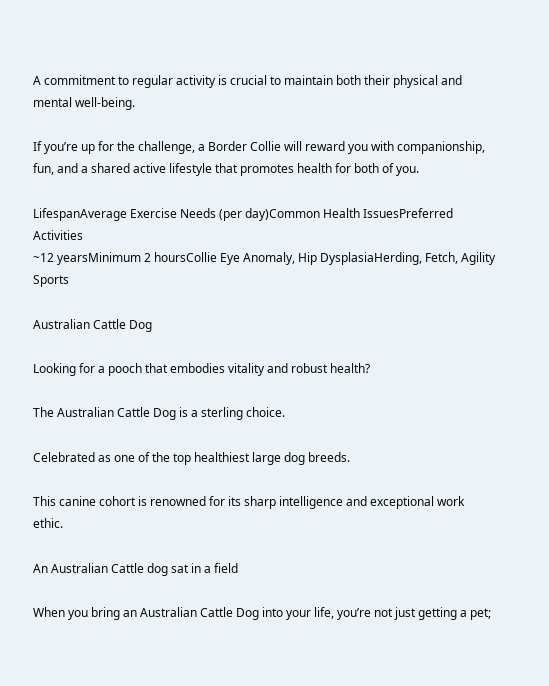A commitment to regular activity is crucial to maintain both their physical and mental well-being.

If you’re up for the challenge, a Border Collie will reward you with companionship, fun, and a shared active lifestyle that promotes health for both of you.

LifespanAverage Exercise Needs (per day)Common Health IssuesPreferred Activities
~12 yearsMinimum 2 hoursCollie Eye Anomaly, Hip DysplasiaHerding, Fetch, Agility Sports

Australian Cattle Dog

Looking for a pooch that embodies vitality and robust health?

The Australian Cattle Dog is a sterling choice.

Celebrated as one of the top healthiest large dog breeds.

This canine cohort is renowned for its sharp intelligence and exceptional work ethic.

An Australian Cattle dog sat in a field

When you bring an Australian Cattle Dog into your life, you’re not just getting a pet;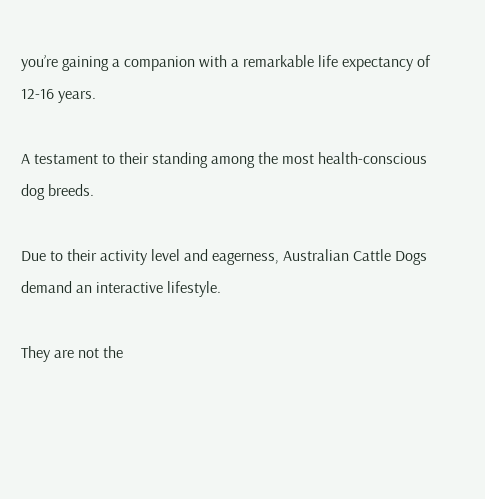you’re gaining a companion with a remarkable life expectancy of 12-16 years.

A testament to their standing among the most health-conscious dog breeds.

Due to their activity level and eagerness, Australian Cattle Dogs demand an interactive lifestyle.

They are not the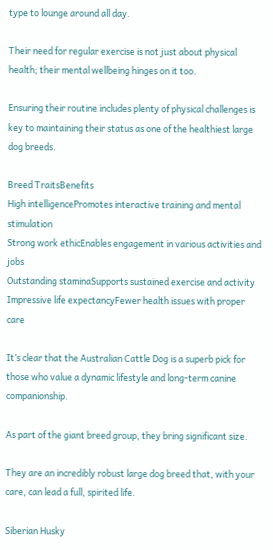type to lounge around all day.

Their need for regular exercise is not just about physical health; their mental wellbeing hinges on it too.

Ensuring their routine includes plenty of physical challenges is key to maintaining their status as one of the healthiest large dog breeds.

Breed TraitsBenefits
High intelligencePromotes interactive training and mental stimulation
Strong work ethicEnables engagement in various activities and jobs
Outstanding staminaSupports sustained exercise and activity
Impressive life expectancyFewer health issues with proper care

It’s clear that the Australian Cattle Dog is a superb pick for those who value a dynamic lifestyle and long-term canine companionship.

As part of the giant breed group, they bring significant size.

They are an incredibly robust large dog breed that, with your care, can lead a full, spirited life.

Siberian Husky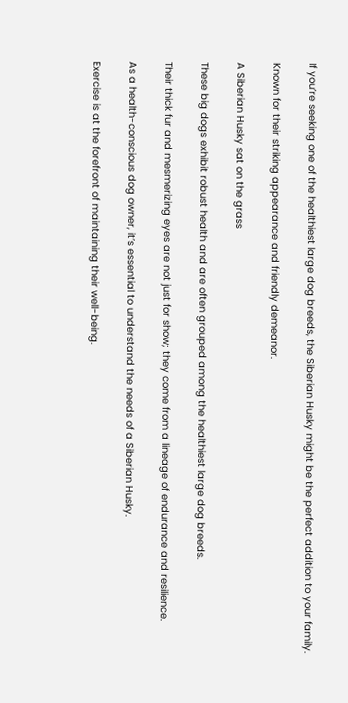If you’re seeking one of the healthiest large dog breeds, the Siberian Husky might be the perfect addition to your family.

Known for their striking appearance and friendly demeanor.

A Siberian Husky sat on the grass

These big dogs exhibit robust health and are often grouped among the healthiest large dog breeds.

Their thick fur and mesmerizing eyes are not just for show; they come from a lineage of endurance and resilience.

As a health-conscious dog owner, it’s essential to understand the needs of a Siberian Husky.

Exercise is at the forefront of maintaining their well-being.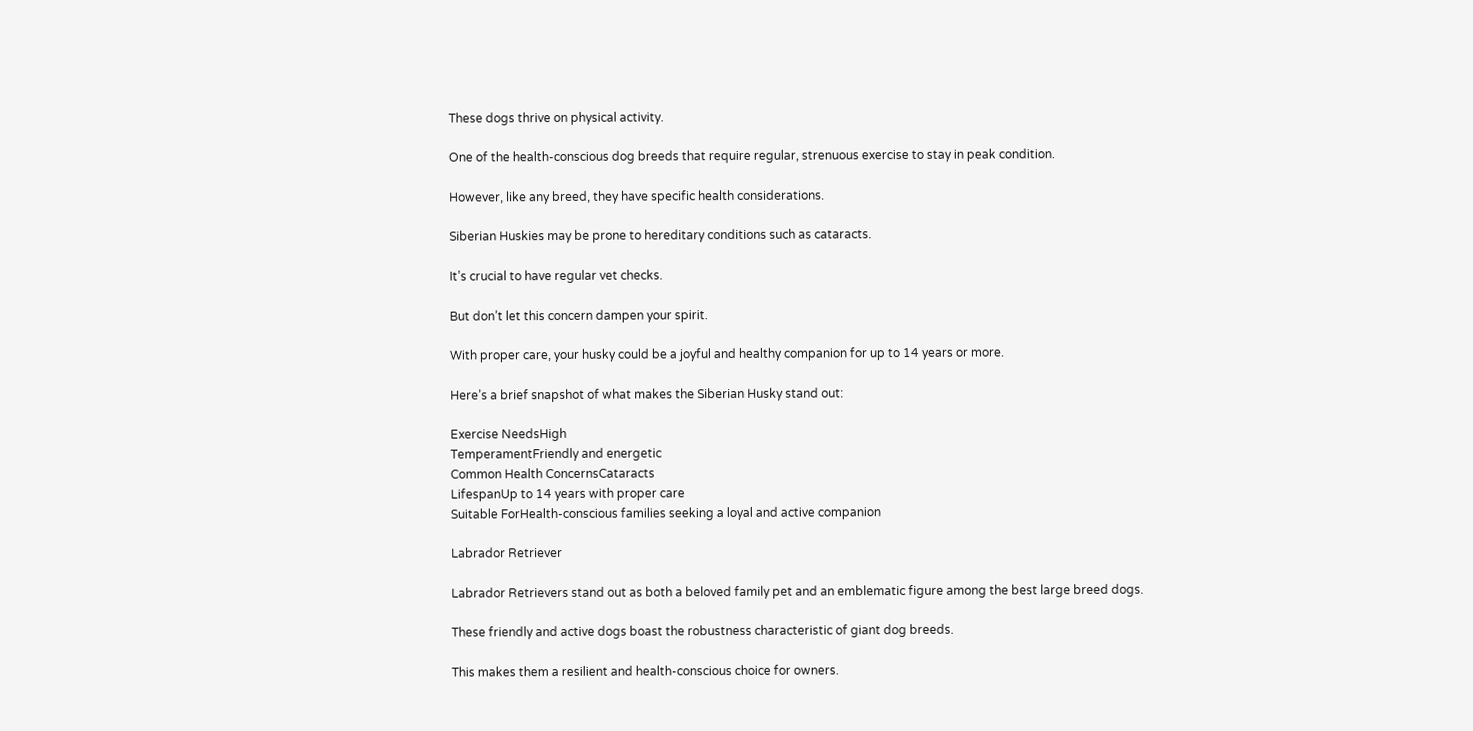These dogs thrive on physical activity.

One of the health-conscious dog breeds that require regular, strenuous exercise to stay in peak condition.

However, like any breed, they have specific health considerations.

Siberian Huskies may be prone to hereditary conditions such as cataracts.

It’s crucial to have regular vet checks.

But don’t let this concern dampen your spirit.

With proper care, your husky could be a joyful and healthy companion for up to 14 years or more.

Here’s a brief snapshot of what makes the Siberian Husky stand out:

Exercise NeedsHigh
TemperamentFriendly and energetic
Common Health ConcernsCataracts
LifespanUp to 14 years with proper care
Suitable ForHealth-conscious families seeking a loyal and active companion

Labrador Retriever

Labrador Retrievers stand out as both a beloved family pet and an emblematic figure among the best large breed dogs.

These friendly and active dogs boast the robustness characteristic of giant dog breeds.

This makes them a resilient and health-conscious choice for owners.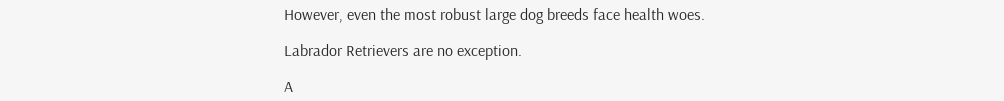However, even the most robust large dog breeds face health woes.

Labrador Retrievers are no exception.

A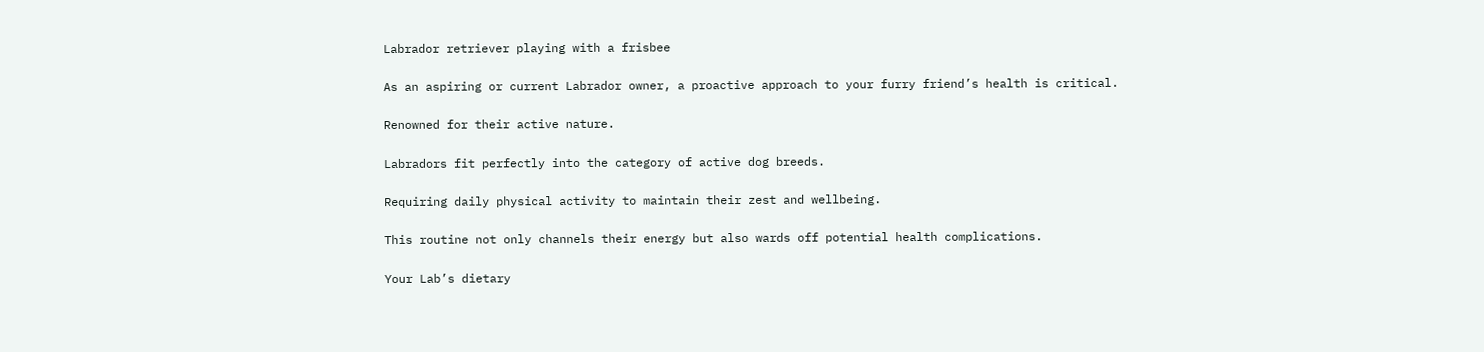Labrador retriever playing with a frisbee

As an aspiring or current Labrador owner, a proactive approach to your furry friend’s health is critical.

Renowned for their active nature.

Labradors fit perfectly into the category of active dog breeds.

Requiring daily physical activity to maintain their zest and wellbeing.

This routine not only channels their energy but also wards off potential health complications.

Your Lab’s dietary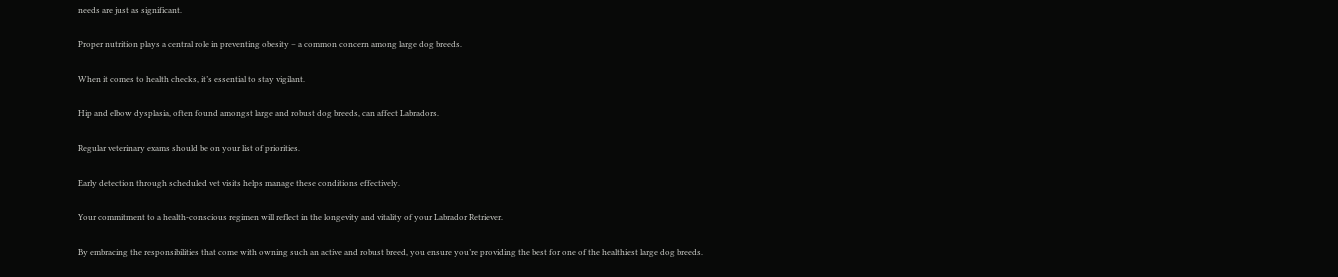needs are just as significant.

Proper nutrition plays a central role in preventing obesity – a common concern among large dog breeds.

When it comes to health checks, it’s essential to stay vigilant.

Hip and elbow dysplasia, often found amongst large and robust dog breeds, can affect Labradors.

Regular veterinary exams should be on your list of priorities.

Early detection through scheduled vet visits helps manage these conditions effectively.

Your commitment to a health-conscious regimen will reflect in the longevity and vitality of your Labrador Retriever.

By embracing the responsibilities that come with owning such an active and robust breed, you ensure you’re providing the best for one of the healthiest large dog breeds.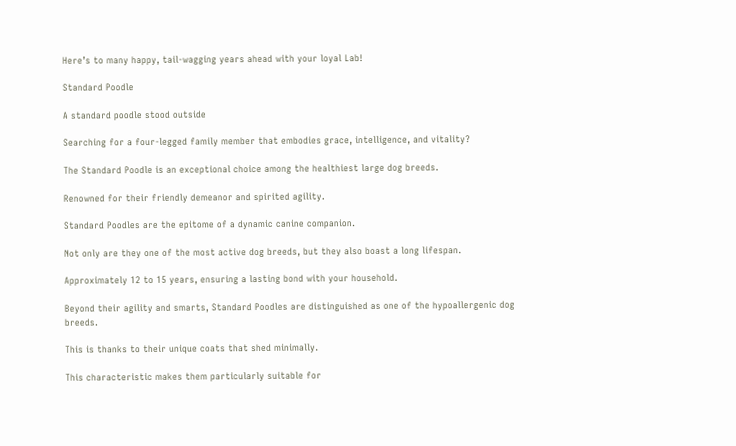Here’s to many happy, tail-wagging years ahead with your loyal Lab!

Standard Poodle

A standard poodle stood outside

Searching for a four-legged family member that embodies grace, intelligence, and vitality?

The Standard Poodle is an exceptional choice among the healthiest large dog breeds.

Renowned for their friendly demeanor and spirited agility.

Standard Poodles are the epitome of a dynamic canine companion.

Not only are they one of the most active dog breeds, but they also boast a long lifespan.

Approximately 12 to 15 years, ensuring a lasting bond with your household.

Beyond their agility and smarts, Standard Poodles are distinguished as one of the hypoallergenic dog breeds.

This is thanks to their unique coats that shed minimally.

This characteristic makes them particularly suitable for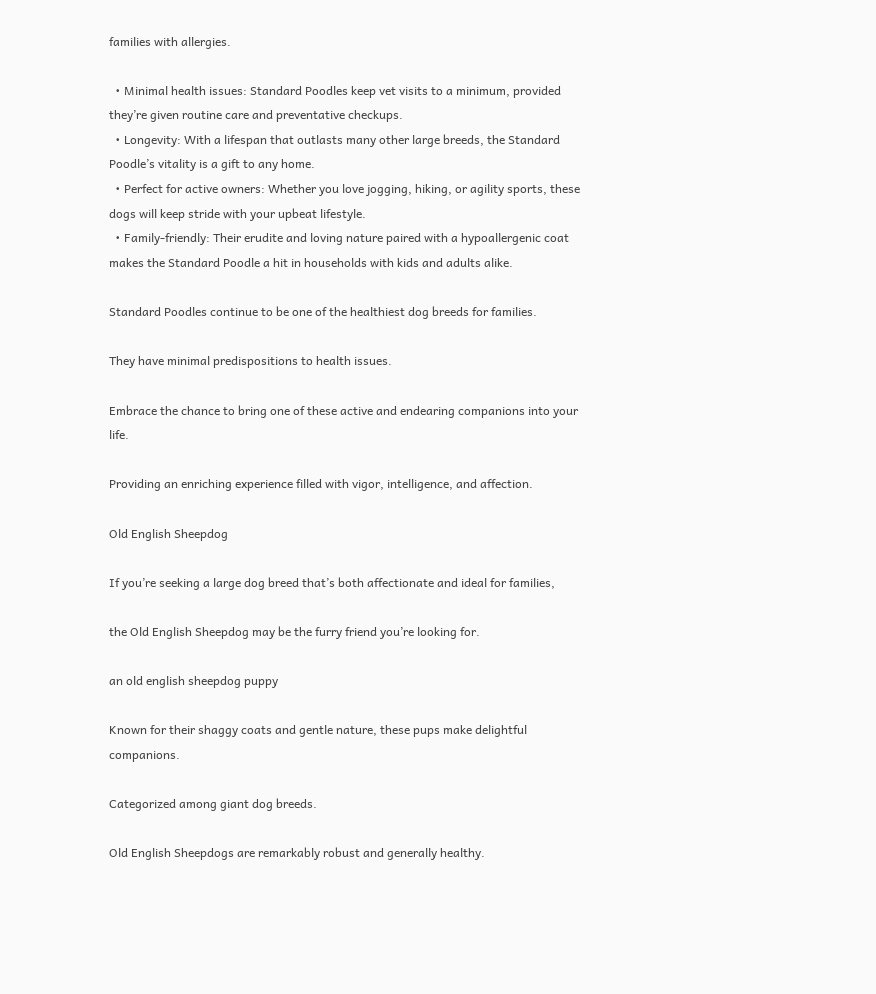families with allergies.

  • Minimal health issues: Standard Poodles keep vet visits to a minimum, provided they’re given routine care and preventative checkups.
  • Longevity: With a lifespan that outlasts many other large breeds, the Standard Poodle’s vitality is a gift to any home.
  • Perfect for active owners: Whether you love jogging, hiking, or agility sports, these dogs will keep stride with your upbeat lifestyle.
  • Family-friendly: Their erudite and loving nature paired with a hypoallergenic coat makes the Standard Poodle a hit in households with kids and adults alike.

Standard Poodles continue to be one of the healthiest dog breeds for families.

They have minimal predispositions to health issues.

Embrace the chance to bring one of these active and endearing companions into your life.

Providing an enriching experience filled with vigor, intelligence, and affection.

Old English Sheepdog

If you’re seeking a large dog breed that’s both affectionate and ideal for families,

the Old English Sheepdog may be the furry friend you’re looking for.

an old english sheepdog puppy

Known for their shaggy coats and gentle nature, these pups make delightful companions.

Categorized among giant dog breeds.

Old English Sheepdogs are remarkably robust and generally healthy.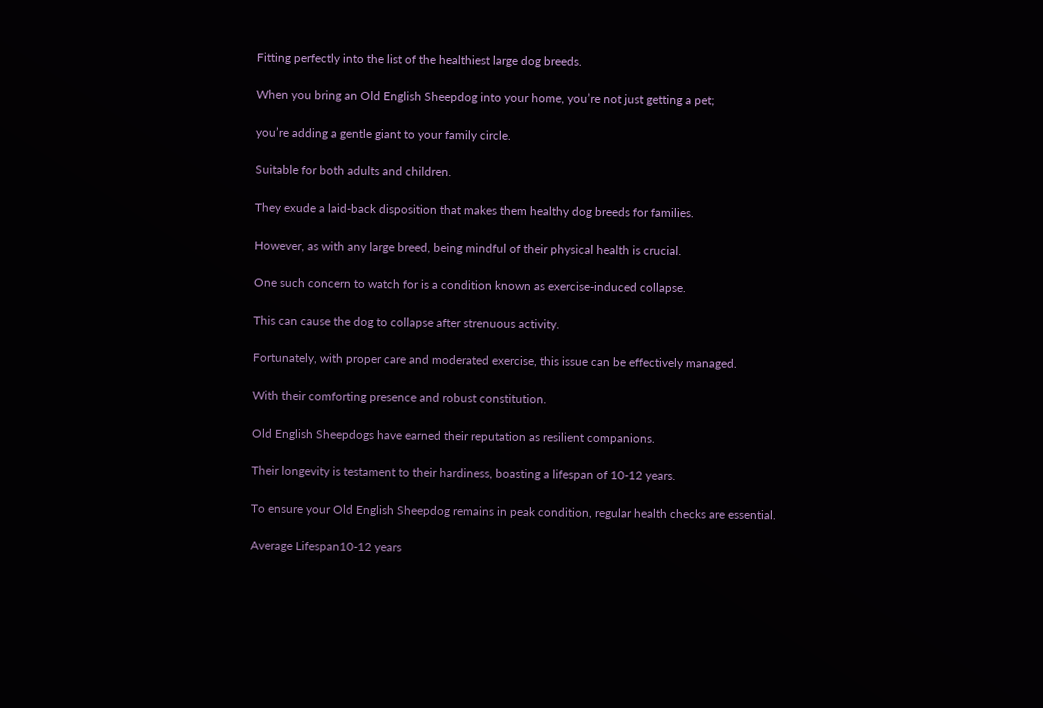Fitting perfectly into the list of the healthiest large dog breeds.

When you bring an Old English Sheepdog into your home, you’re not just getting a pet;

you’re adding a gentle giant to your family circle.

Suitable for both adults and children.

They exude a laid-back disposition that makes them healthy dog breeds for families.

However, as with any large breed, being mindful of their physical health is crucial.

One such concern to watch for is a condition known as exercise-induced collapse.

This can cause the dog to collapse after strenuous activity.

Fortunately, with proper care and moderated exercise, this issue can be effectively managed.

With their comforting presence and robust constitution.

Old English Sheepdogs have earned their reputation as resilient companions.

Their longevity is testament to their hardiness, boasting a lifespan of 10-12 years.

To ensure your Old English Sheepdog remains in peak condition, regular health checks are essential.

Average Lifespan10-12 years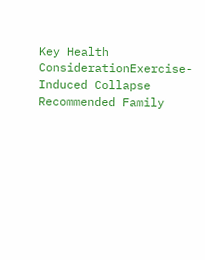Key Health ConsiderationExercise-Induced Collapse
Recommended Family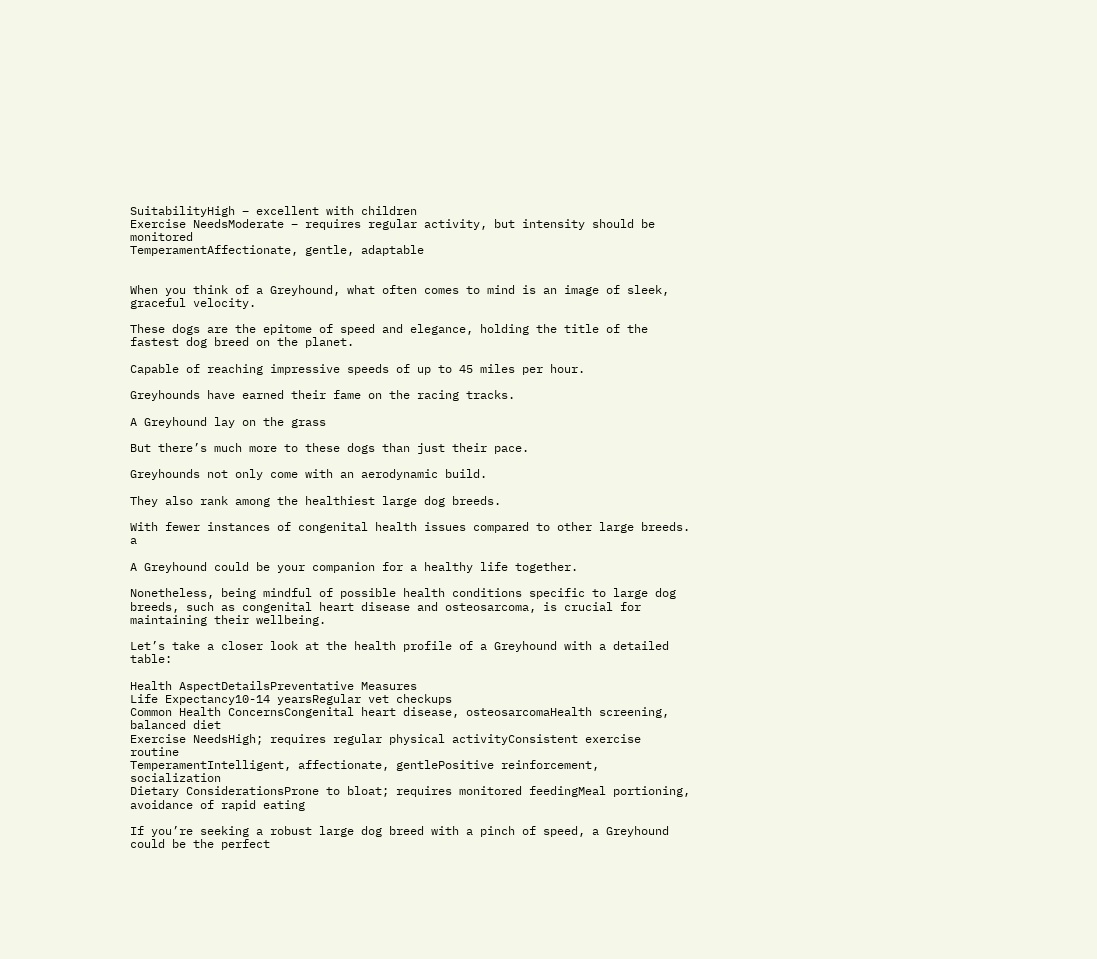SuitabilityHigh – excellent with children
Exercise NeedsModerate – requires regular activity, but intensity should be monitored
TemperamentAffectionate, gentle, adaptable


When you think of a Greyhound, what often comes to mind is an image of sleek, graceful velocity.

These dogs are the epitome of speed and elegance, holding the title of the fastest dog breed on the planet.

Capable of reaching impressive speeds of up to 45 miles per hour.

Greyhounds have earned their fame on the racing tracks.

A Greyhound lay on the grass

But there’s much more to these dogs than just their pace.

Greyhounds not only come with an aerodynamic build.

They also rank among the healthiest large dog breeds.

With fewer instances of congenital health issues compared to other large breeds. a

A Greyhound could be your companion for a healthy life together.

Nonetheless, being mindful of possible health conditions specific to large dog breeds, such as congenital heart disease and osteosarcoma, is crucial for maintaining their wellbeing.

Let’s take a closer look at the health profile of a Greyhound with a detailed table:

Health AspectDetailsPreventative Measures
Life Expectancy10-14 yearsRegular vet checkups
Common Health ConcernsCongenital heart disease, osteosarcomaHealth screening, balanced diet
Exercise NeedsHigh; requires regular physical activityConsistent exercise routine
TemperamentIntelligent, affectionate, gentlePositive reinforcement, socialization
Dietary ConsiderationsProne to bloat; requires monitored feedingMeal portioning, avoidance of rapid eating

If you’re seeking a robust large dog breed with a pinch of speed, a Greyhound could be the perfect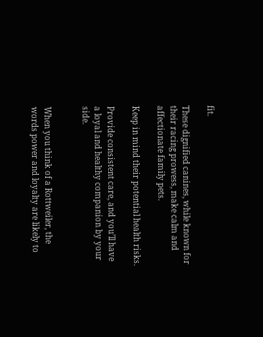fit.

These dignified canines, while known for their racing prowess, make calm and affectionate family pets.

Keep in mind their potential health risks.

Provide consistent care, and you’ll have a loyal and healthy companion by your side.


When you think of a Rottweiler, the words power and loyalty are likely to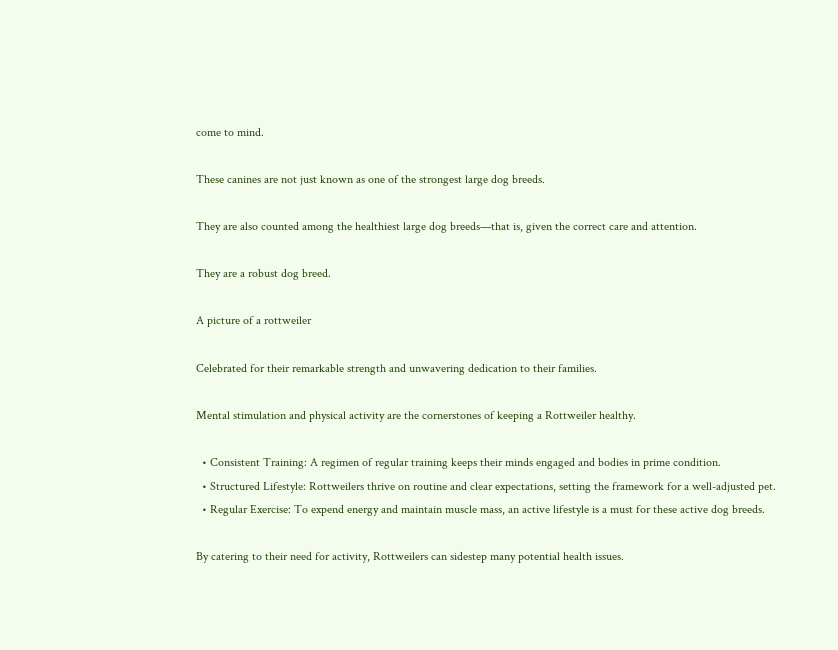come to mind.

These canines are not just known as one of the strongest large dog breeds.

They are also counted among the healthiest large dog breeds—that is, given the correct care and attention.

They are a robust dog breed.

A picture of a rottweiler

Celebrated for their remarkable strength and unwavering dedication to their families.

Mental stimulation and physical activity are the cornerstones of keeping a Rottweiler healthy.

  • Consistent Training: A regimen of regular training keeps their minds engaged and bodies in prime condition.
  • Structured Lifestyle: Rottweilers thrive on routine and clear expectations, setting the framework for a well-adjusted pet.
  • Regular Exercise: To expend energy and maintain muscle mass, an active lifestyle is a must for these active dog breeds.

By catering to their need for activity, Rottweilers can sidestep many potential health issues.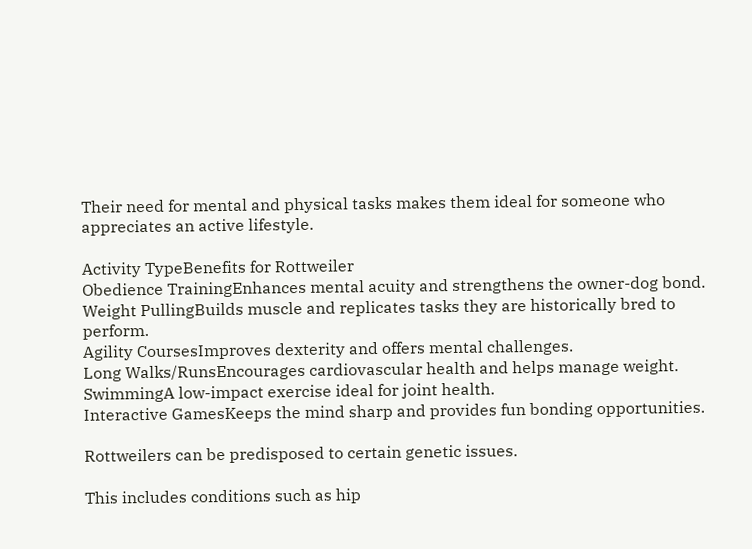Their need for mental and physical tasks makes them ideal for someone who appreciates an active lifestyle.

Activity TypeBenefits for Rottweiler
Obedience TrainingEnhances mental acuity and strengthens the owner-dog bond.
Weight PullingBuilds muscle and replicates tasks they are historically bred to perform.
Agility CoursesImproves dexterity and offers mental challenges.
Long Walks/RunsEncourages cardiovascular health and helps manage weight.
SwimmingA low-impact exercise ideal for joint health.
Interactive GamesKeeps the mind sharp and provides fun bonding opportunities.

Rottweilers can be predisposed to certain genetic issues.

This includes conditions such as hip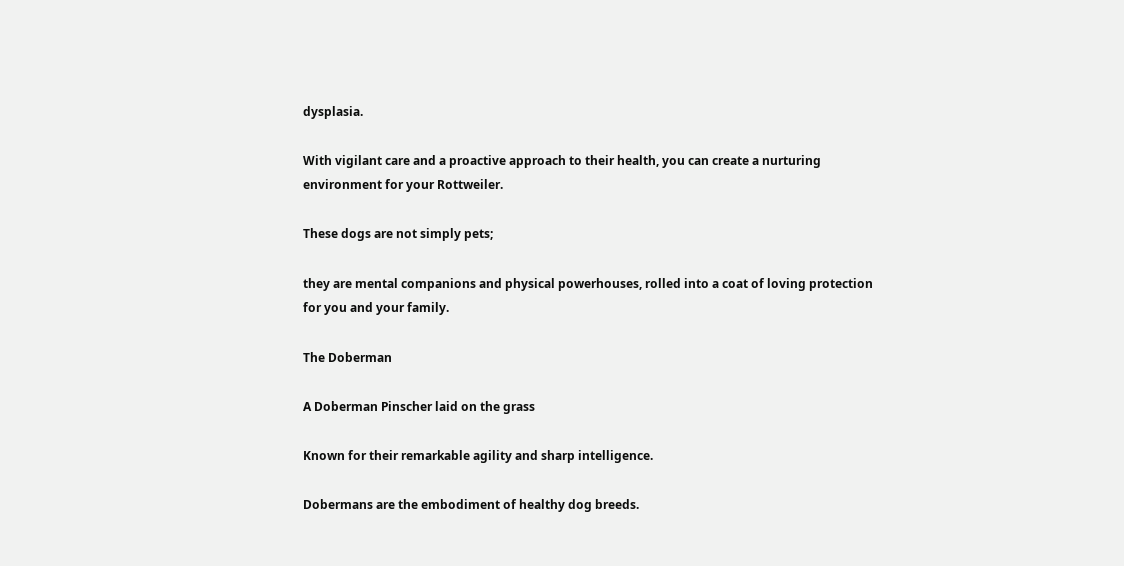dysplasia.

With vigilant care and a proactive approach to their health, you can create a nurturing environment for your Rottweiler.

These dogs are not simply pets;

they are mental companions and physical powerhouses, rolled into a coat of loving protection for you and your family.

The Doberman

A Doberman Pinscher laid on the grass

Known for their remarkable agility and sharp intelligence.

Dobermans are the embodiment of healthy dog breeds.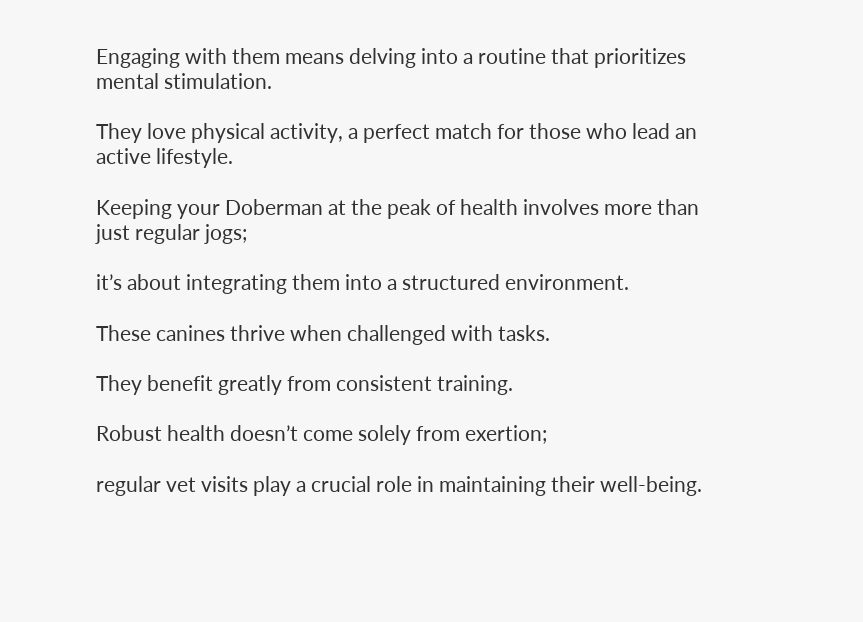Engaging with them means delving into a routine that prioritizes mental stimulation.

They love physical activity, a perfect match for those who lead an active lifestyle.

Keeping your Doberman at the peak of health involves more than just regular jogs;

it’s about integrating them into a structured environment.

These canines thrive when challenged with tasks.

They benefit greatly from consistent training.

Robust health doesn’t come solely from exertion;

regular vet visits play a crucial role in maintaining their well-being.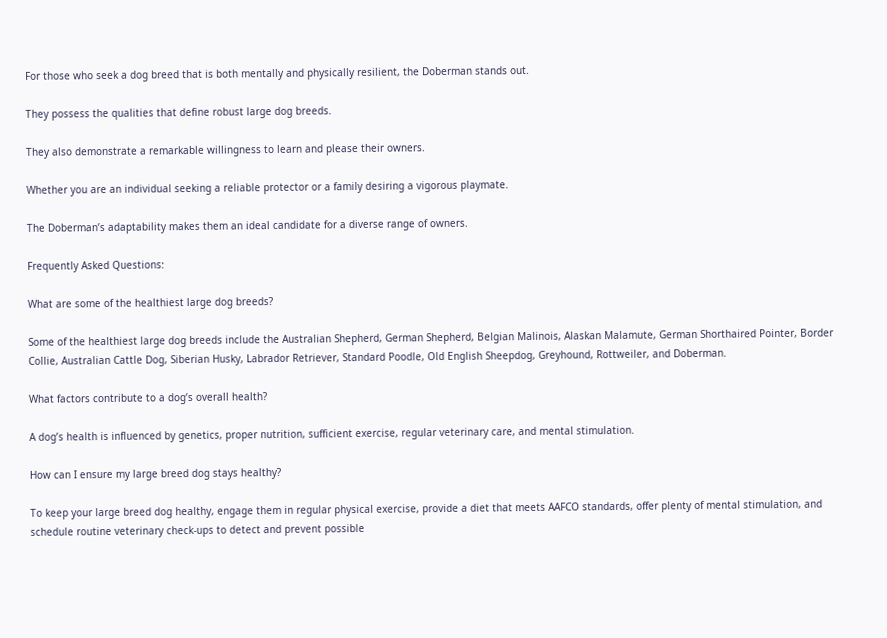For those who seek a dog breed that is both mentally and physically resilient, the Doberman stands out.

They possess the qualities that define robust large dog breeds.

They also demonstrate a remarkable willingness to learn and please their owners.

Whether you are an individual seeking a reliable protector or a family desiring a vigorous playmate.

The Doberman’s adaptability makes them an ideal candidate for a diverse range of owners.

Frequently Asked Questions:

What are some of the healthiest large dog breeds?

Some of the healthiest large dog breeds include the Australian Shepherd, German Shepherd, Belgian Malinois, Alaskan Malamute, German Shorthaired Pointer, Border Collie, Australian Cattle Dog, Siberian Husky, Labrador Retriever, Standard Poodle, Old English Sheepdog, Greyhound, Rottweiler, and Doberman.

What factors contribute to a dog’s overall health?

A dog’s health is influenced by genetics, proper nutrition, sufficient exercise, regular veterinary care, and mental stimulation.

How can I ensure my large breed dog stays healthy?

To keep your large breed dog healthy, engage them in regular physical exercise, provide a diet that meets AAFCO standards, offer plenty of mental stimulation, and schedule routine veterinary check-ups to detect and prevent possible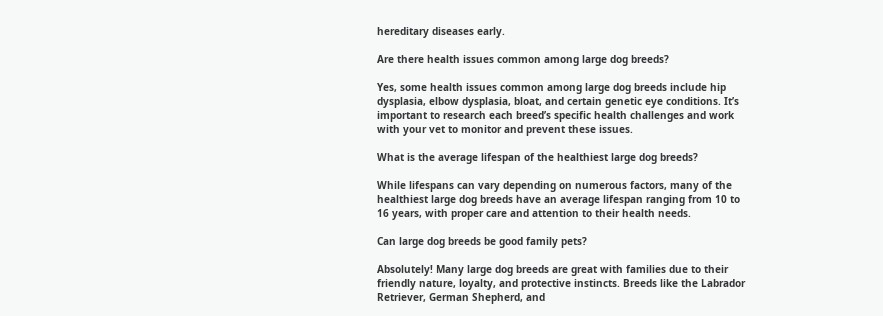hereditary diseases early.

Are there health issues common among large dog breeds?

Yes, some health issues common among large dog breeds include hip dysplasia, elbow dysplasia, bloat, and certain genetic eye conditions. It’s important to research each breed’s specific health challenges and work with your vet to monitor and prevent these issues.

What is the average lifespan of the healthiest large dog breeds?

While lifespans can vary depending on numerous factors, many of the healthiest large dog breeds have an average lifespan ranging from 10 to 16 years, with proper care and attention to their health needs.

Can large dog breeds be good family pets?

Absolutely! Many large dog breeds are great with families due to their friendly nature, loyalty, and protective instincts. Breeds like the Labrador Retriever, German Shepherd, and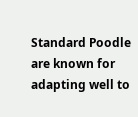Standard Poodle are known for adapting well to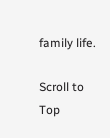family life.

Scroll to Top